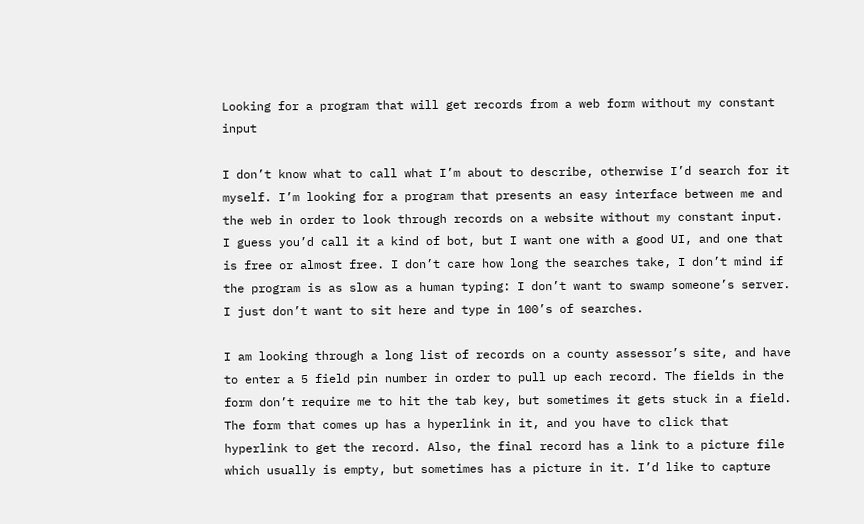Looking for a program that will get records from a web form without my constant input

I don’t know what to call what I’m about to describe, otherwise I’d search for it myself. I’m looking for a program that presents an easy interface between me and the web in order to look through records on a website without my constant input. I guess you’d call it a kind of bot, but I want one with a good UI, and one that is free or almost free. I don’t care how long the searches take, I don’t mind if the program is as slow as a human typing: I don’t want to swamp someone’s server. I just don’t want to sit here and type in 100’s of searches.

I am looking through a long list of records on a county assessor’s site, and have to enter a 5 field pin number in order to pull up each record. The fields in the form don’t require me to hit the tab key, but sometimes it gets stuck in a field. The form that comes up has a hyperlink in it, and you have to click that hyperlink to get the record. Also, the final record has a link to a picture file which usually is empty, but sometimes has a picture in it. I’d like to capture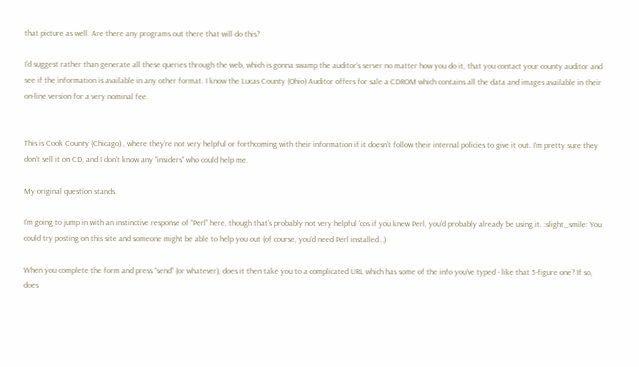that picture as well. Are there any programs out there that will do this?

I’d suggest rather than generate all these queries through the web, which is gonna swamp the auditor’s server no matter how you do it, that you contact your county auditor and see if the information is available in any other format. I know the Lucas County (Ohio) Auditor offers for sale a CDROM which contains all the data and images available in their on-line version for a very nominal fee.


This is Cook County (Chicago) , where they’re not very helpful or forthcoming with their information if it doesn’t follow their internal policies to give it out. I’m pretty sure they don’t sell it on CD, and I don’t know any “insiders” who could help me.

My original question stands.

I’m going to jump in with an instinctive response of “Perl” here, though that’s probably not very helpful 'cos if you knew Perl, you’d probably already be using it. :slight_smile: You could try posting on this site and someone might be able to help you out (of course, you’d need Perl installed…)

When you complete the form and press “send” (or whatever), does it then take you to a complicated URL which has some of the info you’ve typed - like that 5-figure one? If so, does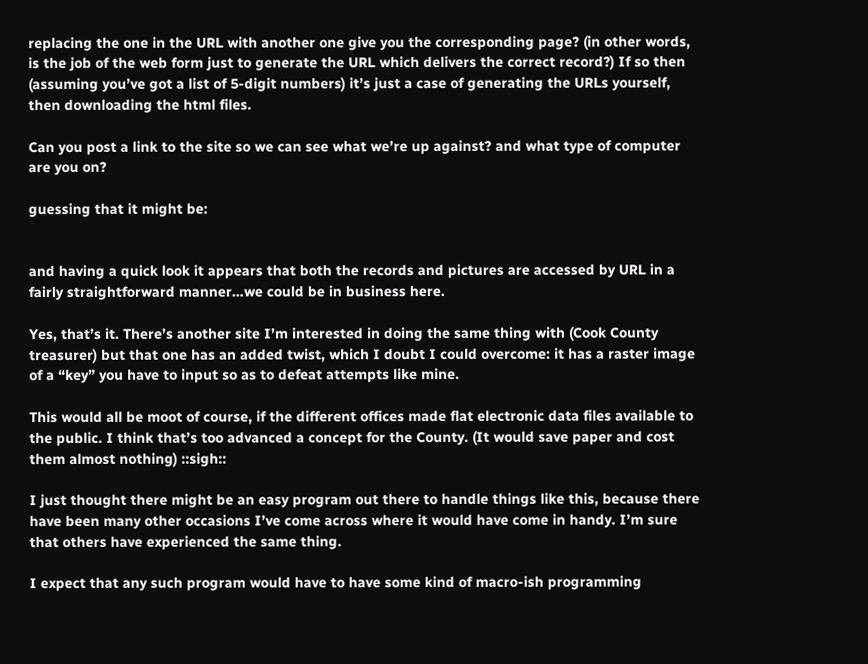replacing the one in the URL with another one give you the corresponding page? (in other words, is the job of the web form just to generate the URL which delivers the correct record?) If so then (assuming you’ve got a list of 5-digit numbers) it’s just a case of generating the URLs yourself, then downloading the html files.

Can you post a link to the site so we can see what we’re up against? and what type of computer are you on?

guessing that it might be:


and having a quick look it appears that both the records and pictures are accessed by URL in a fairly straightforward manner…we could be in business here.

Yes, that’s it. There’s another site I’m interested in doing the same thing with (Cook County treasurer) but that one has an added twist, which I doubt I could overcome: it has a raster image of a “key” you have to input so as to defeat attempts like mine.

This would all be moot of course, if the different offices made flat electronic data files available to the public. I think that’s too advanced a concept for the County. (It would save paper and cost them almost nothing) ::sigh::

I just thought there might be an easy program out there to handle things like this, because there have been many other occasions I’ve come across where it would have come in handy. I’m sure that others have experienced the same thing.

I expect that any such program would have to have some kind of macro-ish programming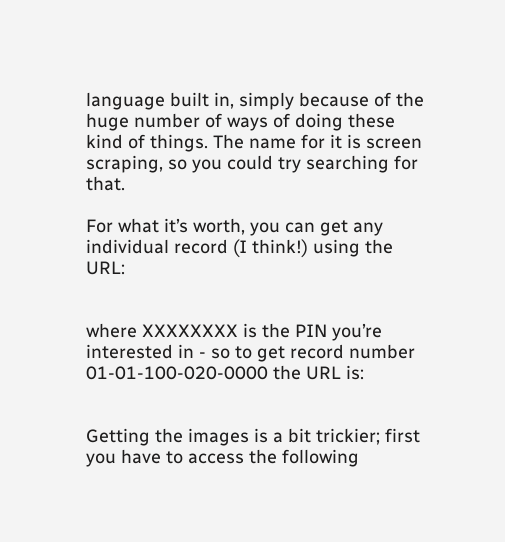language built in, simply because of the huge number of ways of doing these kind of things. The name for it is screen scraping, so you could try searching for that.

For what it’s worth, you can get any individual record (I think!) using the URL:


where XXXXXXXX is the PIN you’re interested in - so to get record number 01-01-100-020-0000 the URL is:


Getting the images is a bit trickier; first you have to access the following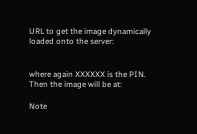URL to get the image dynamically loaded onto the server:


where again XXXXXX is the PIN. Then the image will be at:

Note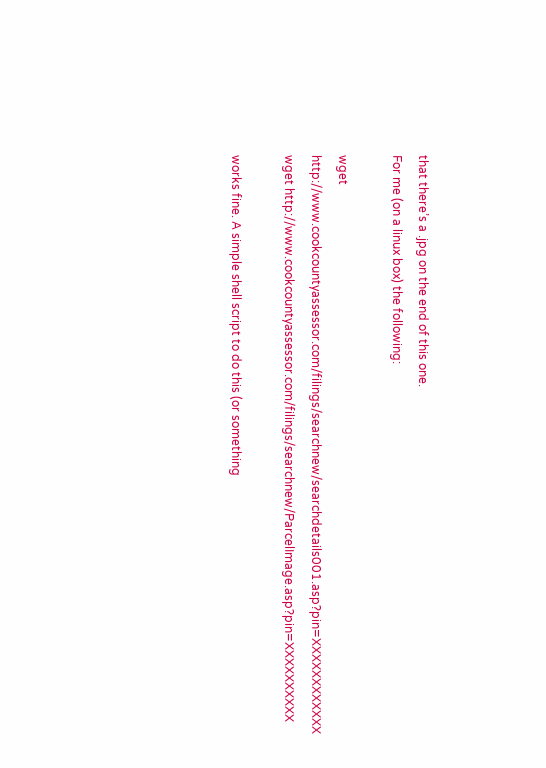that there’s a .jpg on the end of this one.
For me (on a linux box) the following:

wget http://www.cookcountyassessor.com/filings/searchnew/searchdetails001.asp?pin=XXXXXXXXXXXX
wget http://www.cookcountyassessor.com/filings/searchnew/ParcelImage.asp?pin=XXXXXXXXXX

works fine. A simple shell script to do this (or something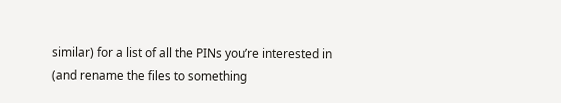similar) for a list of all the PINs you’re interested in (and rename the files to something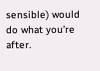sensible) would do what you’re after.